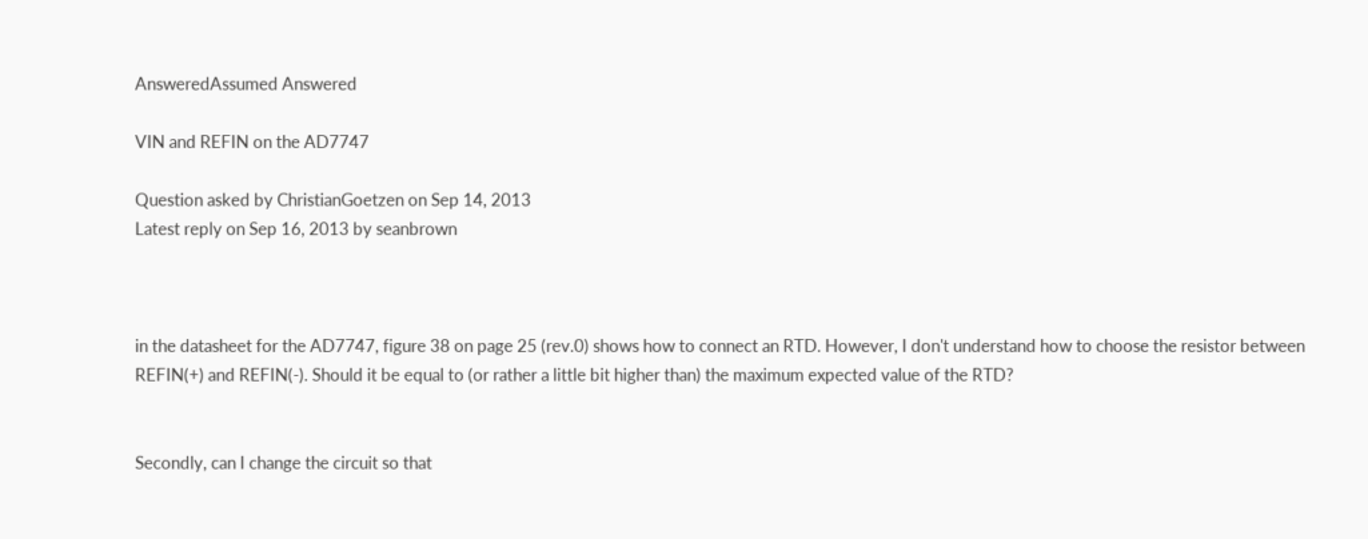AnsweredAssumed Answered

VIN and REFIN on the AD7747

Question asked by ChristianGoetzen on Sep 14, 2013
Latest reply on Sep 16, 2013 by seanbrown



in the datasheet for the AD7747, figure 38 on page 25 (rev.0) shows how to connect an RTD. However, I don't understand how to choose the resistor between REFIN(+) and REFIN(-). Should it be equal to (or rather a little bit higher than) the maximum expected value of the RTD?


Secondly, can I change the circuit so that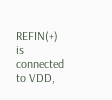REFIN(+) is connected to VDD,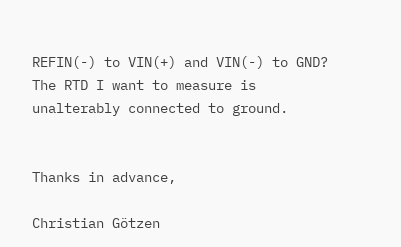REFIN(-) to VIN(+) and VIN(-) to GND? The RTD I want to measure is unalterably connected to ground.


Thanks in advance,

Christian Götzen